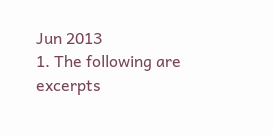Jun 2013
1. The following are excerpts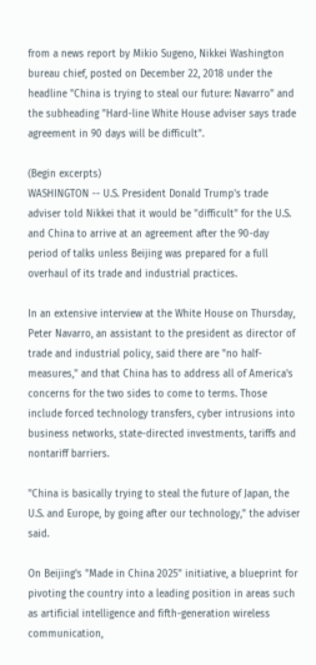from a news report by Mikio Sugeno, Nikkei Washington bureau chief, posted on December 22, 2018 under the headline "China is trying to steal our future: Navarro" and the subheading "Hard-line White House adviser says trade agreement in 90 days will be difficult".

(Begin excerpts)
WASHINGTON -- U.S. President Donald Trump's trade adviser told Nikkei that it would be "difficult" for the U.S. and China to arrive at an agreement after the 90-day period of talks unless Beijing was prepared for a full overhaul of its trade and industrial practices.

In an extensive interview at the White House on Thursday, Peter Navarro, an assistant to the president as director of trade and industrial policy, said there are "no half-measures," and that China has to address all of America's concerns for the two sides to come to terms. Those include forced technology transfers, cyber intrusions into business networks, state-directed investments, tariffs and nontariff barriers.

"China is basically trying to steal the future of Japan, the U.S. and Europe, by going after our technology," the adviser said.

On Beijing's "Made in China 2025" initiative, a blueprint for pivoting the country into a leading position in areas such as artificial intelligence and fifth-generation wireless communication,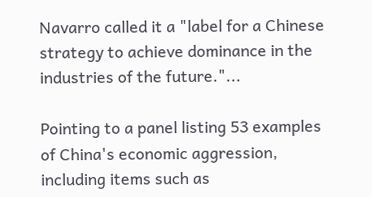Navarro called it a "label for a Chinese strategy to achieve dominance in the industries of the future."...

Pointing to a panel listing 53 examples of China's economic aggression, including items such as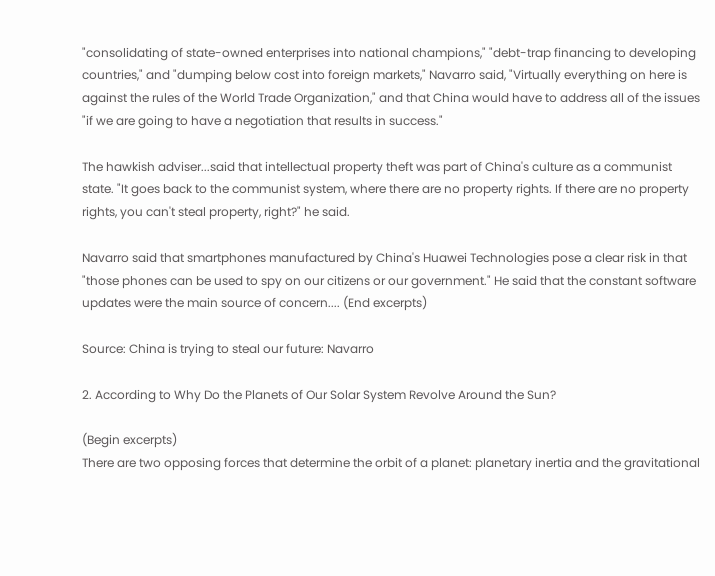"consolidating of state-owned enterprises into national champions," "debt-trap financing to developing countries," and "dumping below cost into foreign markets," Navarro said, "Virtually everything on here is against the rules of the World Trade Organization," and that China would have to address all of the issues "if we are going to have a negotiation that results in success."

The hawkish adviser...said that intellectual property theft was part of China's culture as a communist state. "It goes back to the communist system, where there are no property rights. If there are no property rights, you can't steal property, right?" he said.

Navarro said that smartphones manufactured by China's Huawei Technologies pose a clear risk in that "those phones can be used to spy on our citizens or our government." He said that the constant software updates were the main source of concern.... (End excerpts)

Source: China is trying to steal our future: Navarro

2. According to Why Do the Planets of Our Solar System Revolve Around the Sun?

(Begin excerpts)
There are two opposing forces that determine the orbit of a planet: planetary inertia and the gravitational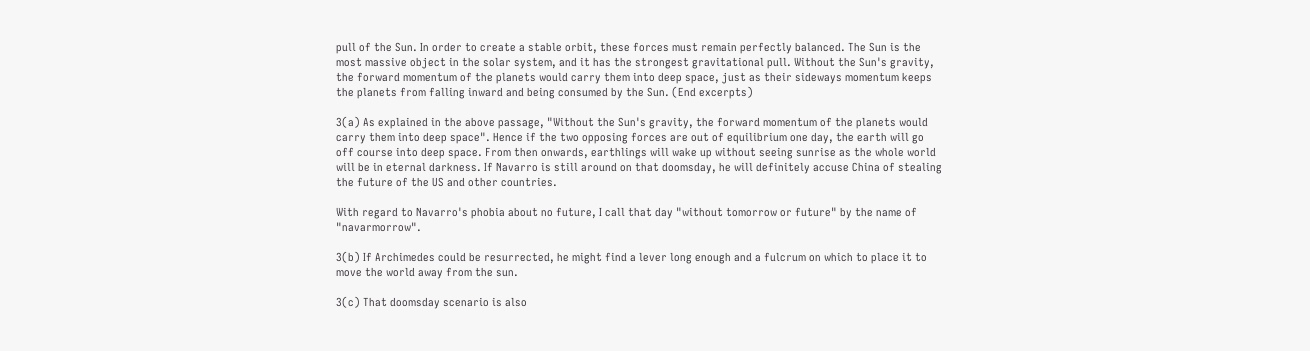pull of the Sun. In order to create a stable orbit, these forces must remain perfectly balanced. The Sun is the most massive object in the solar system, and it has the strongest gravitational pull. Without the Sun's gravity, the forward momentum of the planets would carry them into deep space, just as their sideways momentum keeps the planets from falling inward and being consumed by the Sun. (End excerpts)

3(a) As explained in the above passage, "Without the Sun's gravity, the forward momentum of the planets would carry them into deep space". Hence if the two opposing forces are out of equilibrium one day, the earth will go off course into deep space. From then onwards, earthlings will wake up without seeing sunrise as the whole world will be in eternal darkness. If Navarro is still around on that doomsday, he will definitely accuse China of stealing the future of the US and other countries.

With regard to Navarro's phobia about no future, I call that day "without tomorrow or future" by the name of "navarmorrow".

3(b) If Archimedes could be resurrected, he might find a lever long enough and a fulcrum on which to place it to move the world away from the sun.

3(c) That doomsday scenario is also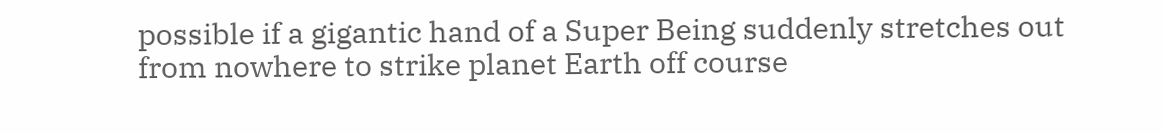possible if a gigantic hand of a Super Being suddenly stretches out from nowhere to strike planet Earth off course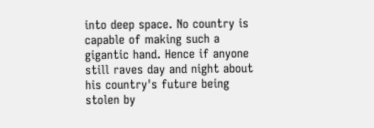into deep space. No country is capable of making such a gigantic hand. Hence if anyone still raves day and night about his country's future being stolen by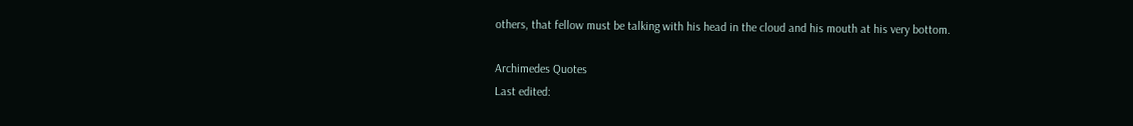others, that fellow must be talking with his head in the cloud and his mouth at his very bottom.

Archimedes Quotes
Last edited: